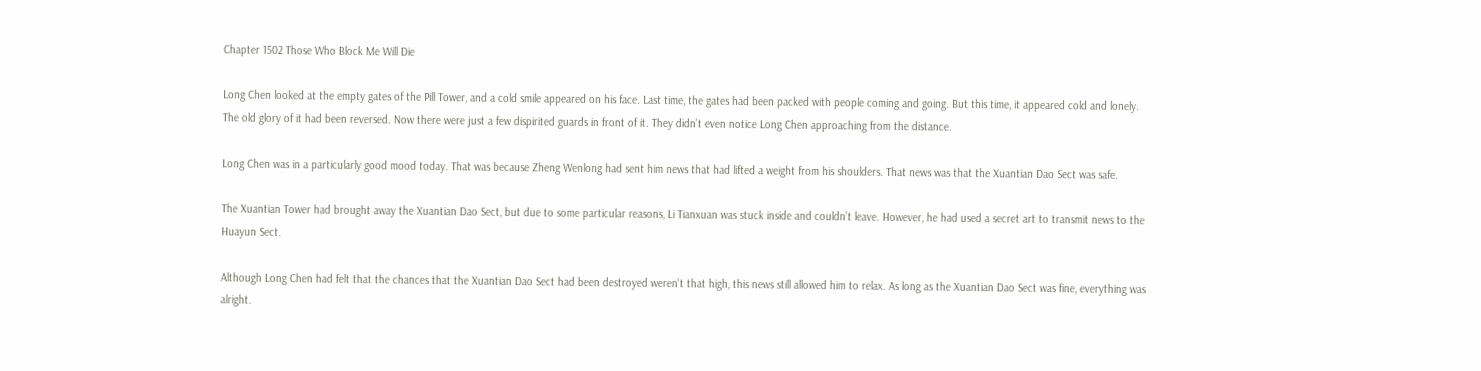Chapter 1502 Those Who Block Me Will Die

Long Chen looked at the empty gates of the Pill Tower, and a cold smile appeared on his face. Last time, the gates had been packed with people coming and going. But this time, it appeared cold and lonely. The old glory of it had been reversed. Now there were just a few dispirited guards in front of it. They didn’t even notice Long Chen approaching from the distance.

Long Chen was in a particularly good mood today. That was because Zheng Wenlong had sent him news that had lifted a weight from his shoulders. That news was that the Xuantian Dao Sect was safe.

The Xuantian Tower had brought away the Xuantian Dao Sect, but due to some particular reasons, Li Tianxuan was stuck inside and couldn’t leave. However, he had used a secret art to transmit news to the Huayun Sect.

Although Long Chen had felt that the chances that the Xuantian Dao Sect had been destroyed weren’t that high, this news still allowed him to relax. As long as the Xuantian Dao Sect was fine, everything was alright.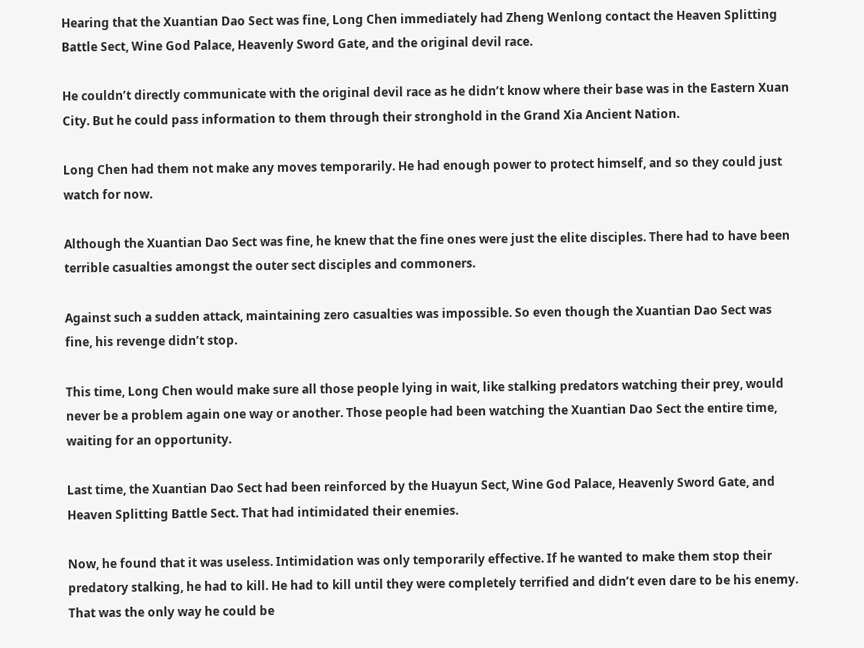Hearing that the Xuantian Dao Sect was fine, Long Chen immediately had Zheng Wenlong contact the Heaven Splitting Battle Sect, Wine God Palace, Heavenly Sword Gate, and the original devil race.

He couldn’t directly communicate with the original devil race as he didn’t know where their base was in the Eastern Xuan City. But he could pass information to them through their stronghold in the Grand Xia Ancient Nation.

Long Chen had them not make any moves temporarily. He had enough power to protect himself, and so they could just watch for now.

Although the Xuantian Dao Sect was fine, he knew that the fine ones were just the elite disciples. There had to have been terrible casualties amongst the outer sect disciples and commoners.

Against such a sudden attack, maintaining zero casualties was impossible. So even though the Xuantian Dao Sect was fine, his revenge didn’t stop.

This time, Long Chen would make sure all those people lying in wait, like stalking predators watching their prey, would never be a problem again one way or another. Those people had been watching the Xuantian Dao Sect the entire time, waiting for an opportunity.

Last time, the Xuantian Dao Sect had been reinforced by the Huayun Sect, Wine God Palace, Heavenly Sword Gate, and Heaven Splitting Battle Sect. That had intimidated their enemies.

Now, he found that it was useless. Intimidation was only temporarily effective. If he wanted to make them stop their predatory stalking, he had to kill. He had to kill until they were completely terrified and didn’t even dare to be his enemy. That was the only way he could be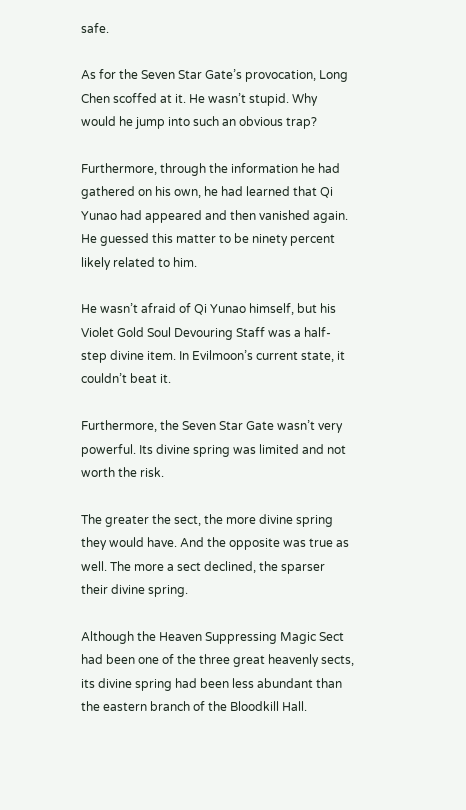safe.

As for the Seven Star Gate’s provocation, Long Chen scoffed at it. He wasn’t stupid. Why would he jump into such an obvious trap?

Furthermore, through the information he had gathered on his own, he had learned that Qi Yunao had appeared and then vanished again. He guessed this matter to be ninety percent likely related to him.

He wasn’t afraid of Qi Yunao himself, but his Violet Gold Soul Devouring Staff was a half-step divine item. In Evilmoon’s current state, it couldn’t beat it.

Furthermore, the Seven Star Gate wasn’t very powerful. Its divine spring was limited and not worth the risk.

The greater the sect, the more divine spring they would have. And the opposite was true as well. The more a sect declined, the sparser their divine spring.

Although the Heaven Suppressing Magic Sect had been one of the three great heavenly sects, its divine spring had been less abundant than the eastern branch of the Bloodkill Hall.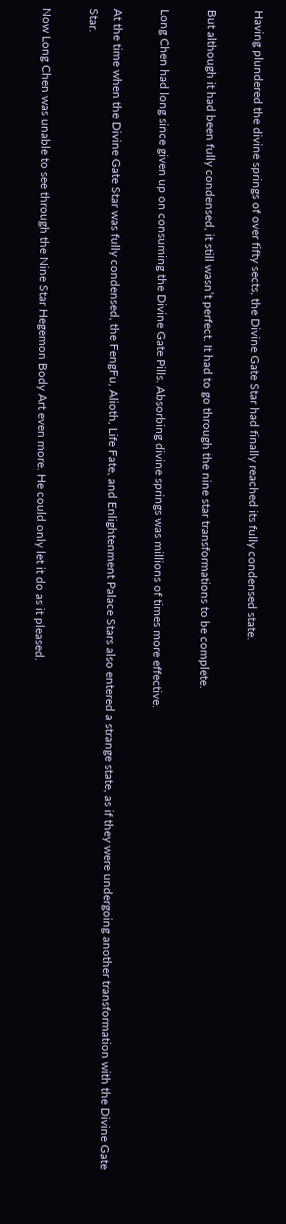Having plundered the divine springs of over fifty sects, the Divine Gate Star had finally reached its fully condensed state.

But although it had been fully condensed, it still wasn’t perfect. It had to go through the nine star transformations to be complete.

Long Chen had long since given up on consuming the Divine Gate Pills. Absorbing divine springs was millions of times more effective.

At the time when the Divine Gate Star was fully condensed, the FengFu, Alioth, Life Fate, and Enlightenment Palace Stars also entered a strange state, as if they were undergoing another transformation with the Divine Gate Star.

Now Long Chen was unable to see through the Nine Star Hegemon Body Art even more. He could only let it do as it pleased.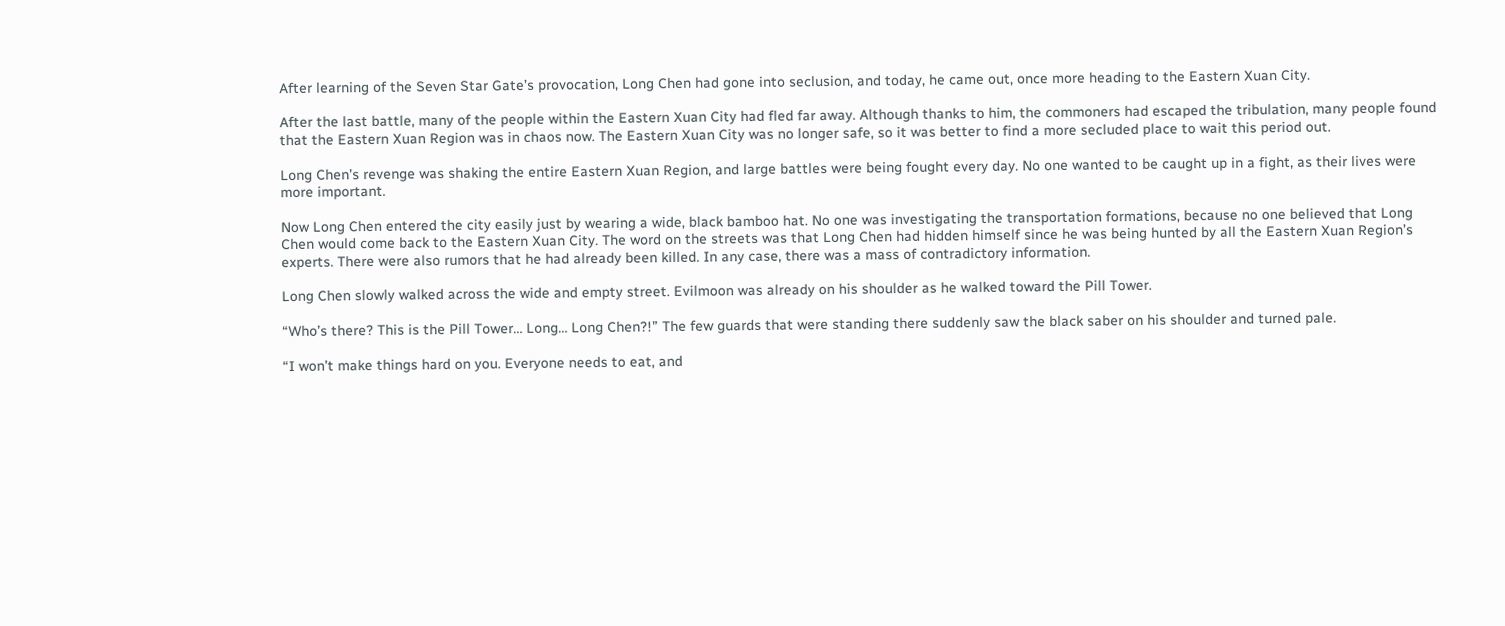After learning of the Seven Star Gate’s provocation, Long Chen had gone into seclusion, and today, he came out, once more heading to the Eastern Xuan City.

After the last battle, many of the people within the Eastern Xuan City had fled far away. Although thanks to him, the commoners had escaped the tribulation, many people found that the Eastern Xuan Region was in chaos now. The Eastern Xuan City was no longer safe, so it was better to find a more secluded place to wait this period out.

Long Chen’s revenge was shaking the entire Eastern Xuan Region, and large battles were being fought every day. No one wanted to be caught up in a fight, as their lives were more important.

Now Long Chen entered the city easily just by wearing a wide, black bamboo hat. No one was investigating the transportation formations, because no one believed that Long Chen would come back to the Eastern Xuan City. The word on the streets was that Long Chen had hidden himself since he was being hunted by all the Eastern Xuan Region’s experts. There were also rumors that he had already been killed. In any case, there was a mass of contradictory information.

Long Chen slowly walked across the wide and empty street. Evilmoon was already on his shoulder as he walked toward the Pill Tower.

“Who’s there? This is the Pill Tower… Long… Long Chen?!” The few guards that were standing there suddenly saw the black saber on his shoulder and turned pale.

“I won’t make things hard on you. Everyone needs to eat, and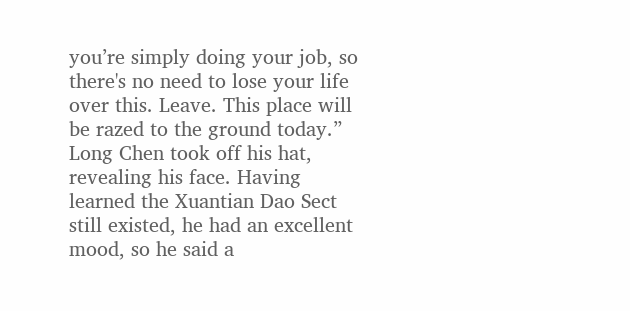you’re simply doing your job, so there's no need to lose your life over this. Leave. This place will be razed to the ground today.”  Long Chen took off his hat, revealing his face. Having learned the Xuantian Dao Sect still existed, he had an excellent mood, so he said a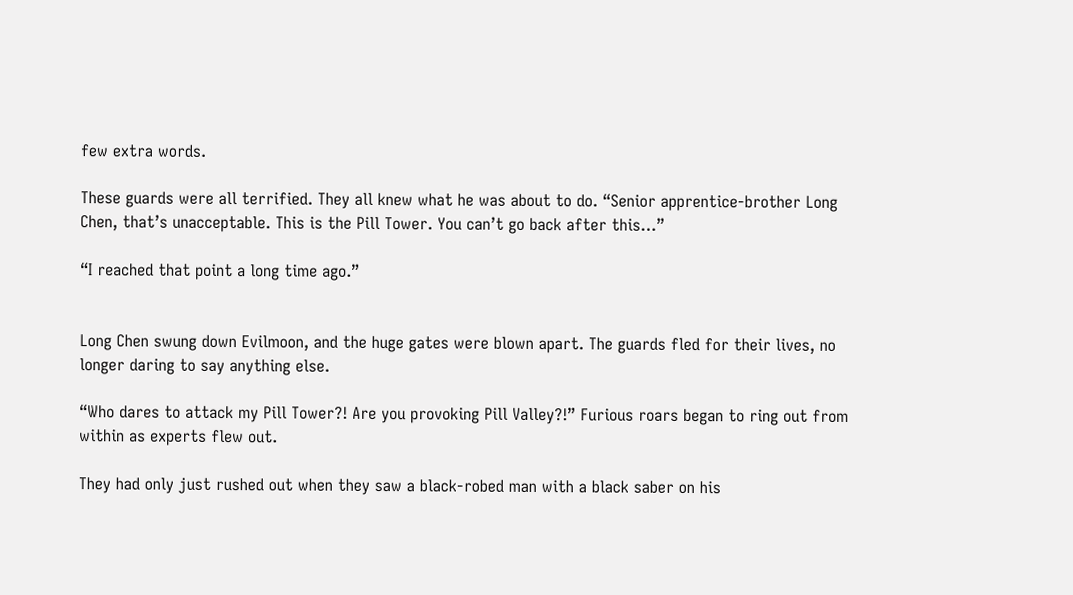few extra words.

These guards were all terrified. They all knew what he was about to do. “Senior apprentice-brother Long Chen, that’s unacceptable. This is the Pill Tower. You can’t go back after this…”

“I reached that point a long time ago.”


Long Chen swung down Evilmoon, and the huge gates were blown apart. The guards fled for their lives, no longer daring to say anything else.

“Who dares to attack my Pill Tower?! Are you provoking Pill Valley?!” Furious roars began to ring out from within as experts flew out.

They had only just rushed out when they saw a black-robed man with a black saber on his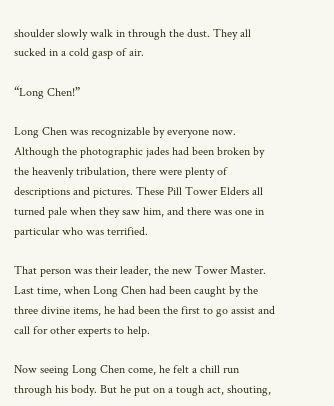shoulder slowly walk in through the dust. They all sucked in a cold gasp of air.

“Long Chen!”

Long Chen was recognizable by everyone now. Although the photographic jades had been broken by the heavenly tribulation, there were plenty of descriptions and pictures. These Pill Tower Elders all turned pale when they saw him, and there was one in particular who was terrified.

That person was their leader, the new Tower Master. Last time, when Long Chen had been caught by the three divine items, he had been the first to go assist and call for other experts to help.

Now seeing Long Chen come, he felt a chill run through his body. But he put on a tough act, shouting,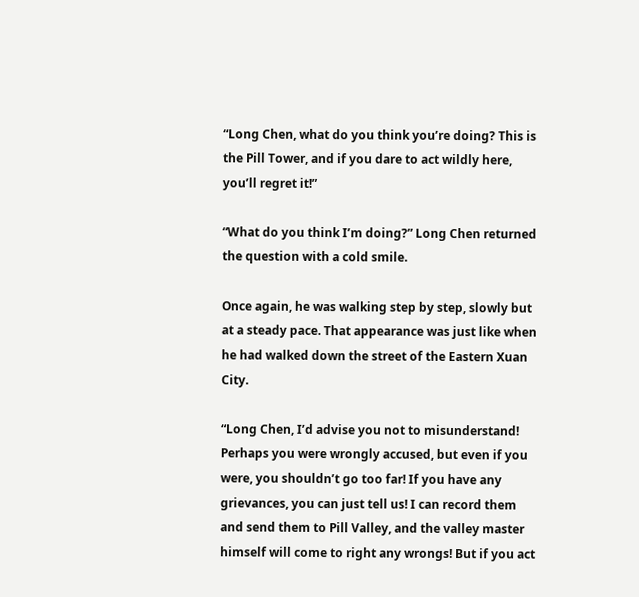“Long Chen, what do you think you’re doing? This is the Pill Tower, and if you dare to act wildly here, you’ll regret it!”

“What do you think I’m doing?” Long Chen returned the question with a cold smile.

Once again, he was walking step by step, slowly but at a steady pace. That appearance was just like when he had walked down the street of the Eastern Xuan City.

“Long Chen, I’d advise you not to misunderstand! Perhaps you were wrongly accused, but even if you were, you shouldn’t go too far! If you have any grievances, you can just tell us! I can record them and send them to Pill Valley, and the valley master himself will come to right any wrongs! But if you act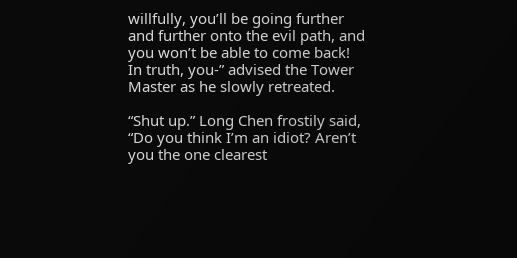willfully, you’ll be going further and further onto the evil path, and you won’t be able to come back! In truth, you-” advised the Tower Master as he slowly retreated.

“Shut up.” Long Chen frostily said, “Do you think I’m an idiot? Aren’t you the one clearest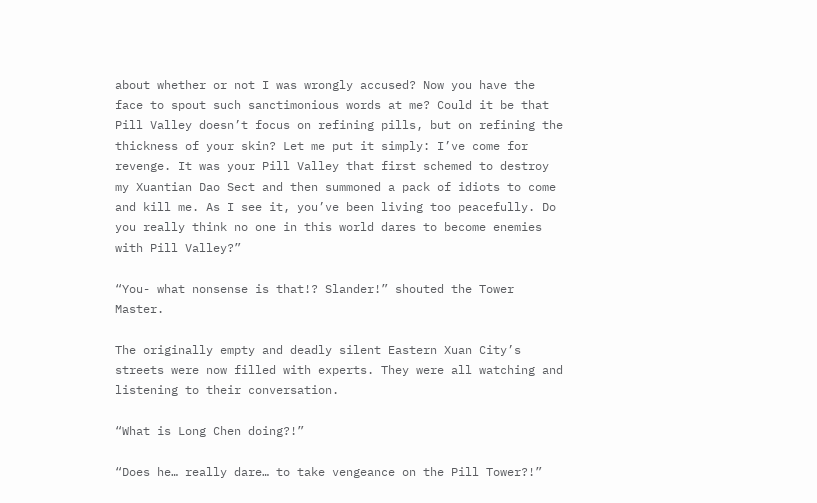about whether or not I was wrongly accused? Now you have the face to spout such sanctimonious words at me? Could it be that Pill Valley doesn’t focus on refining pills, but on refining the thickness of your skin? Let me put it simply: I’ve come for revenge. It was your Pill Valley that first schemed to destroy my Xuantian Dao Sect and then summoned a pack of idiots to come and kill me. As I see it, you’ve been living too peacefully. Do you really think no one in this world dares to become enemies with Pill Valley?”

“You- what nonsense is that!? Slander!” shouted the Tower Master.

The originally empty and deadly silent Eastern Xuan City’s streets were now filled with experts. They were all watching and listening to their conversation.

“What is Long Chen doing?!”

“Does he… really dare… to take vengeance on the Pill Tower?!”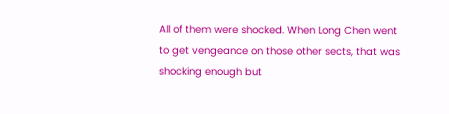All of them were shocked. When Long Chen went to get vengeance on those other sects, that was shocking enough but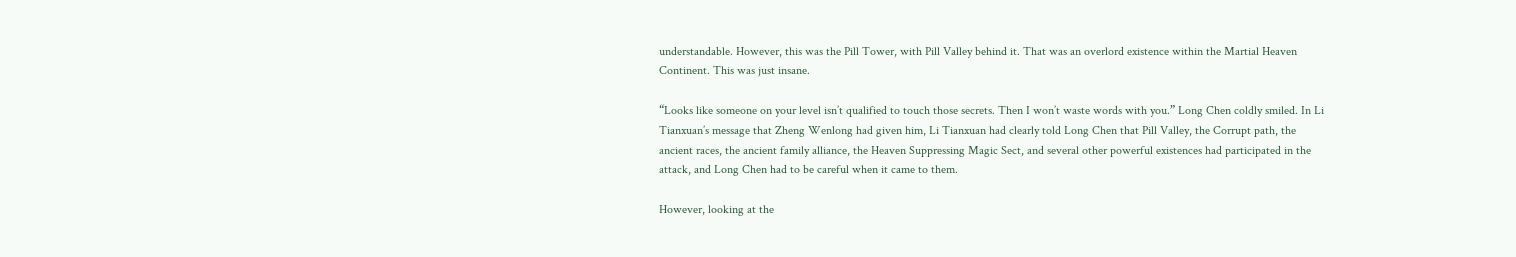understandable. However, this was the Pill Tower, with Pill Valley behind it. That was an overlord existence within the Martial Heaven Continent. This was just insane.

“Looks like someone on your level isn’t qualified to touch those secrets. Then I won’t waste words with you.” Long Chen coldly smiled. In Li Tianxuan’s message that Zheng Wenlong had given him, Li Tianxuan had clearly told Long Chen that Pill Valley, the Corrupt path, the ancient races, the ancient family alliance, the Heaven Suppressing Magic Sect, and several other powerful existences had participated in the attack, and Long Chen had to be careful when it came to them.

However, looking at the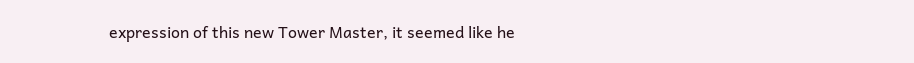expression of this new Tower Master, it seemed like he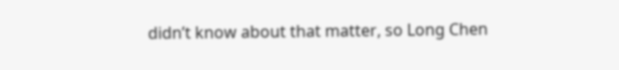didn’t know about that matter, so Long Chen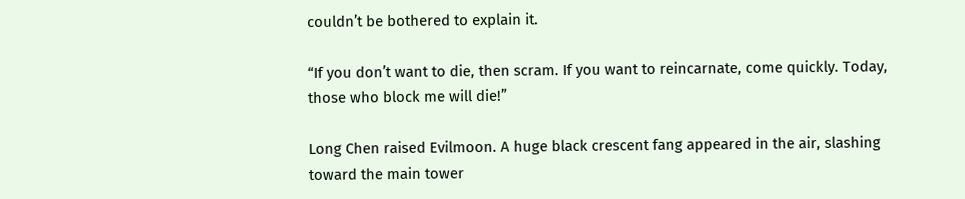couldn’t be bothered to explain it.

“If you don’t want to die, then scram. If you want to reincarnate, come quickly. Today, those who block me will die!”

Long Chen raised Evilmoon. A huge black crescent fang appeared in the air, slashing toward the main tower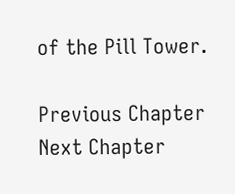of the Pill Tower.

Previous Chapter Next Chapter